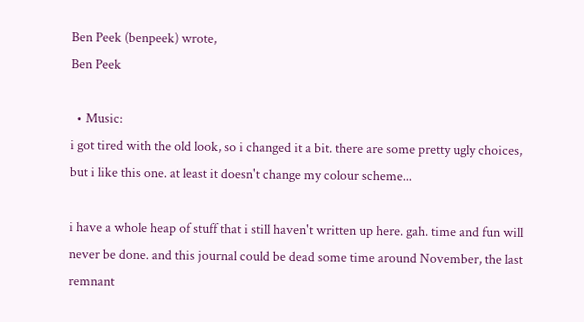Ben Peek (benpeek) wrote,
Ben Peek

  • Music:
i got tired with the old look, so i changed it a bit. there are some pretty ugly choices, but i like this one. at least it doesn't change my colour scheme...

i have a whole heap of stuff that i still haven't written up here. gah. time and fun will never be done. and this journal could be dead some time around November, the last remnant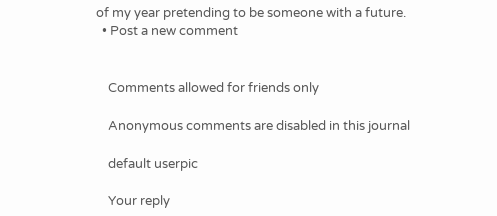of my year pretending to be someone with a future.
  • Post a new comment


    Comments allowed for friends only

    Anonymous comments are disabled in this journal

    default userpic

    Your reply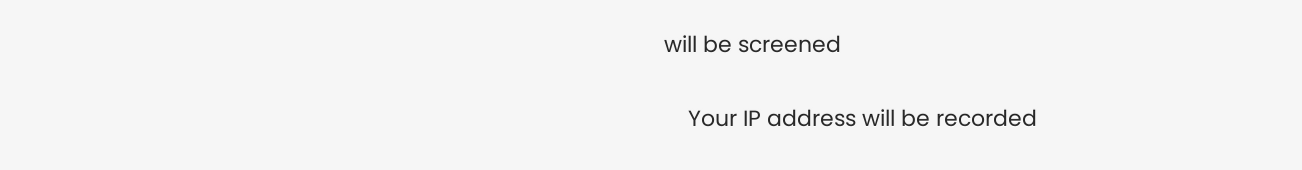will be screened

    Your IP address will be recorded